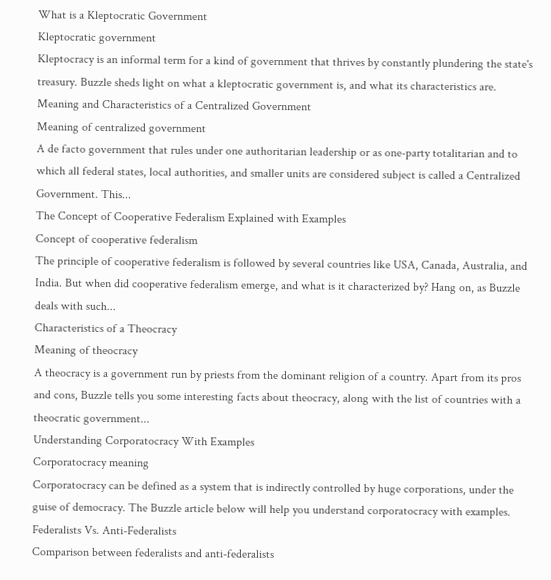What is a Kleptocratic Government
Kleptocratic government
Kleptocracy is an informal term for a kind of government that thrives by constantly plundering the state's treasury. Buzzle sheds light on what a kleptocratic government is, and what its characteristics are.
Meaning and Characteristics of a Centralized Government
Meaning of centralized government
A de facto government that rules under one authoritarian leadership or as one-party totalitarian and to which all federal states, local authorities, and smaller units are considered subject is called a Centralized Government. This...
The Concept of Cooperative Federalism Explained with Examples
Concept of cooperative federalism
The principle of cooperative federalism is followed by several countries like USA, Canada, Australia, and India. But when did cooperative federalism emerge, and what is it characterized by? Hang on, as Buzzle deals with such...
Characteristics of a Theocracy
Meaning of theocracy
A theocracy is a government run by priests from the dominant religion of a country. Apart from its pros and cons, Buzzle tells you some interesting facts about theocracy, along with the list of countries with a theocratic government...
Understanding Corporatocracy With Examples
Corporatocracy meaning
Corporatocracy can be defined as a system that is indirectly controlled by huge corporations, under the guise of democracy. The Buzzle article below will help you understand corporatocracy with examples.
Federalists Vs. Anti-Federalists
Comparison between federalists and anti-federalists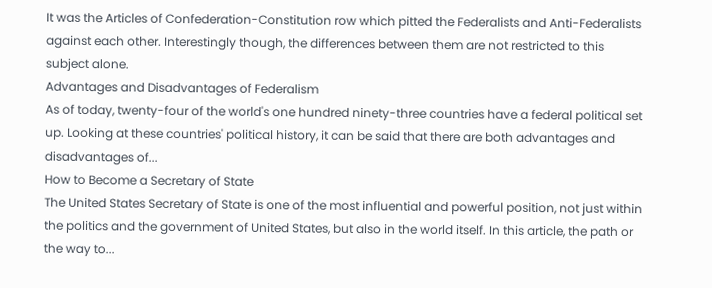It was the Articles of Confederation-Constitution row which pitted the Federalists and Anti-Federalists against each other. Interestingly though, the differences between them are not restricted to this subject alone.
Advantages and Disadvantages of Federalism
As of today, twenty-four of the world's one hundred ninety-three countries have a federal political set up. Looking at these countries' political history, it can be said that there are both advantages and disadvantages of...
How to Become a Secretary of State
The United States Secretary of State is one of the most influential and powerful position, not just within the politics and the government of United States, but also in the world itself. In this article, the path or the way to...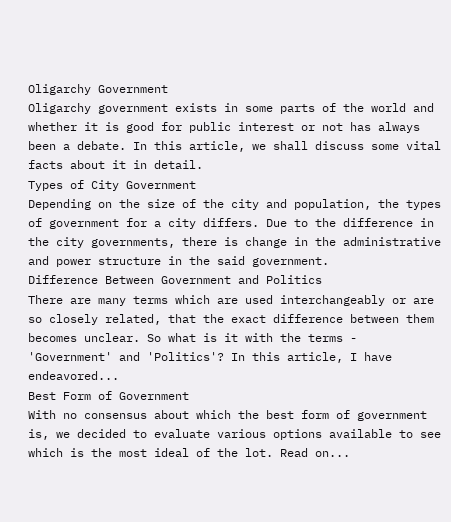Oligarchy Government
Oligarchy government exists in some parts of the world and whether it is good for public interest or not has always been a debate. In this article, we shall discuss some vital facts about it in detail.
Types of City Government
Depending on the size of the city and population, the types of government for a city differs. Due to the difference in the city governments, there is change in the administrative and power structure in the said government.
Difference Between Government and Politics
There are many terms which are used interchangeably or are so closely related, that the exact difference between them becomes unclear. So what is it with the terms - 'Government' and 'Politics'? In this article, I have endeavored...
Best Form of Government
With no consensus about which the best form of government is, we decided to evaluate various options available to see which is the most ideal of the lot. Read on...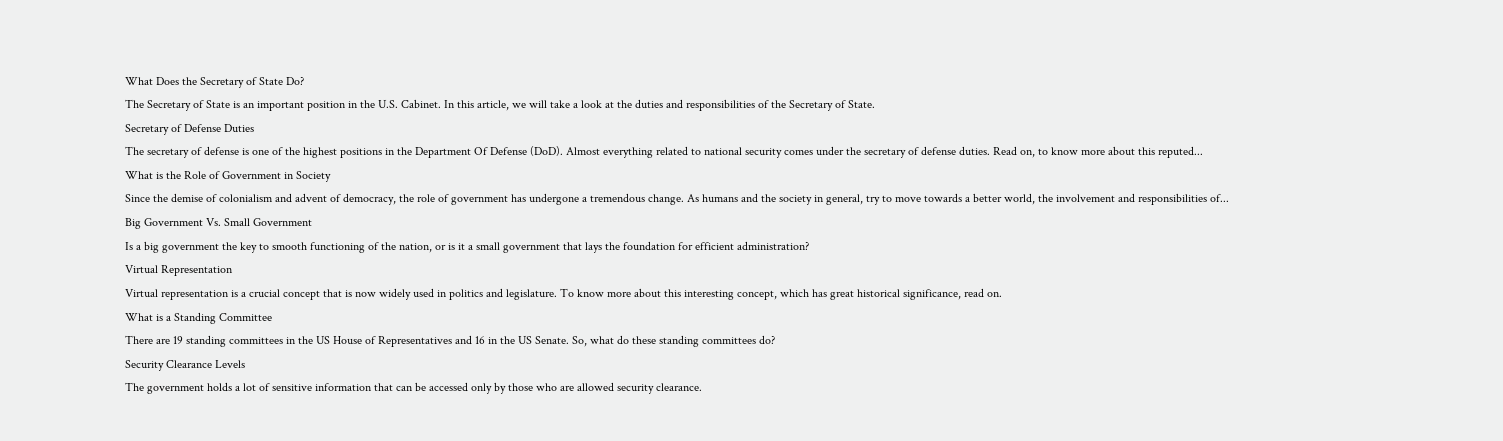What Does the Secretary of State Do?
The Secretary of State is an important position in the U.S. Cabinet. In this article, we will take a look at the duties and responsibilities of the Secretary of State.
Secretary of Defense Duties
The secretary of defense is one of the highest positions in the Department Of Defense (DoD). Almost everything related to national security comes under the secretary of defense duties. Read on, to know more about this reputed...
What is the Role of Government in Society
Since the demise of colonialism and advent of democracy, the role of government has undergone a tremendous change. As humans and the society in general, try to move towards a better world, the involvement and responsibilities of...
Big Government Vs. Small Government
Is a big government the key to smooth functioning of the nation, or is it a small government that lays the foundation for efficient administration?
Virtual Representation
Virtual representation is a crucial concept that is now widely used in politics and legislature. To know more about this interesting concept, which has great historical significance, read on.
What is a Standing Committee
There are 19 standing committees in the US House of Representatives and 16 in the US Senate. So, what do these standing committees do?
Security Clearance Levels
The government holds a lot of sensitive information that can be accessed only by those who are allowed security clearance.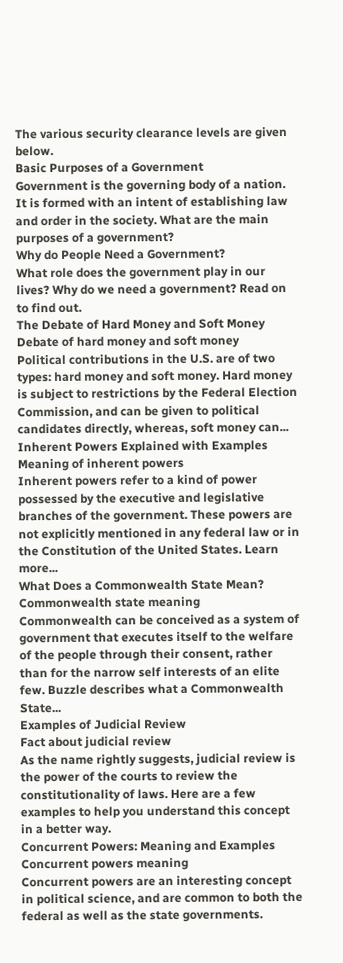The various security clearance levels are given below.
Basic Purposes of a Government
Government is the governing body of a nation. It is formed with an intent of establishing law and order in the society. What are the main purposes of a government?
Why do People Need a Government?
What role does the government play in our lives? Why do we need a government? Read on to find out.
The Debate of Hard Money and Soft Money
Debate of hard money and soft money
Political contributions in the U.S. are of two types: hard money and soft money. Hard money is subject to restrictions by the Federal Election Commission, and can be given to political candidates directly, whereas, soft money can...
Inherent Powers Explained with Examples
Meaning of inherent powers
Inherent powers refer to a kind of power possessed by the executive and legislative branches of the government. These powers are not explicitly mentioned in any federal law or in the Constitution of the United States. Learn more...
What Does a Commonwealth State Mean?
Commonwealth state meaning
Commonwealth can be conceived as a system of government that executes itself to the welfare of the people through their consent, rather than for the narrow self interests of an elite few. Buzzle describes what a Commonwealth State...
Examples of Judicial Review
Fact about judicial review
As the name rightly suggests, judicial review is the power of the courts to review the constitutionality of laws. Here are a few examples to help you understand this concept in a better way.
Concurrent Powers: Meaning and Examples
Concurrent powers meaning
Concurrent powers are an interesting concept in political science, and are common to both the federal as well as the state governments.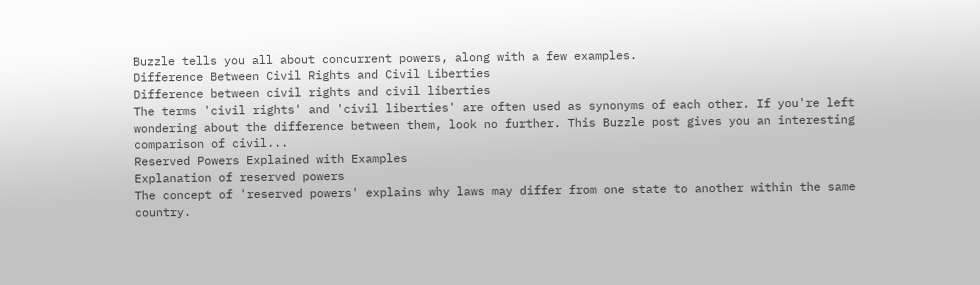Buzzle tells you all about concurrent powers, along with a few examples.
Difference Between Civil Rights and Civil Liberties
Difference between civil rights and civil liberties
The terms 'civil rights' and 'civil liberties' are often used as synonyms of each other. If you're left wondering about the difference between them, look no further. This Buzzle post gives you an interesting comparison of civil...
Reserved Powers Explained with Examples
Explanation of reserved powers
The concept of 'reserved powers' explains why laws may differ from one state to another within the same country.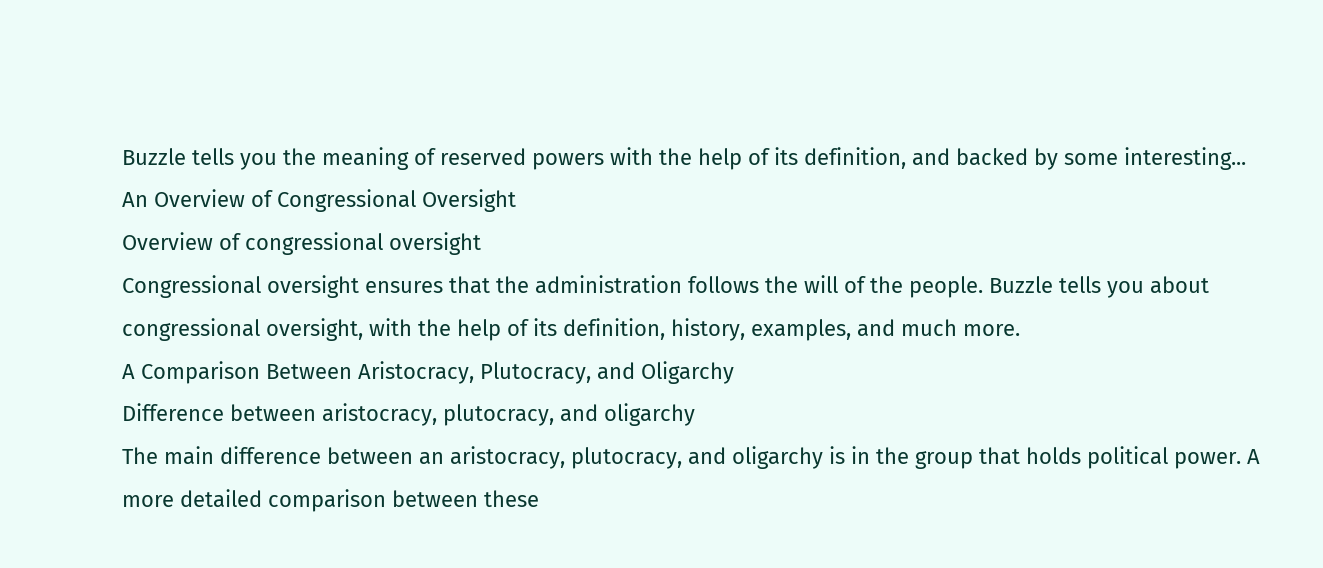Buzzle tells you the meaning of reserved powers with the help of its definition, and backed by some interesting...
An Overview of Congressional Oversight
Overview of congressional oversight
Congressional oversight ensures that the administration follows the will of the people. Buzzle tells you about congressional oversight, with the help of its definition, history, examples, and much more.
A Comparison Between Aristocracy, Plutocracy, and Oligarchy
Difference between aristocracy, plutocracy, and oligarchy
The main difference between an aristocracy, plutocracy, and oligarchy is in the group that holds political power. A more detailed comparison between these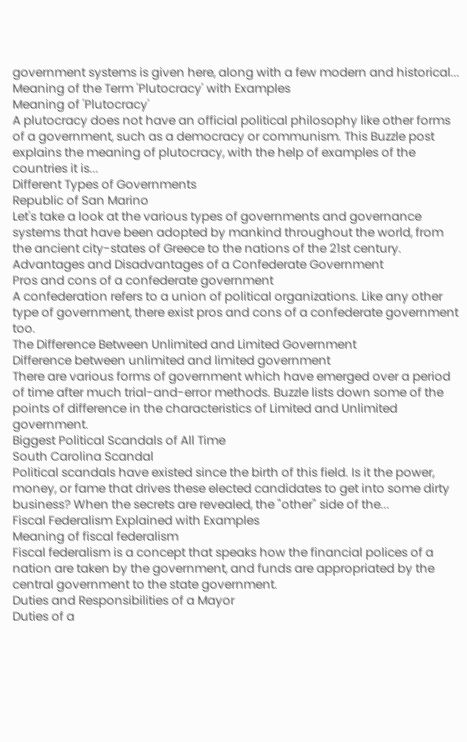government systems is given here, along with a few modern and historical...
Meaning of the Term 'Plutocracy' with Examples
Meaning of 'Plutocracy'
A plutocracy does not have an official political philosophy like other forms of a government, such as a democracy or communism. This Buzzle post explains the meaning of plutocracy, with the help of examples of the countries it is...
Different Types of Governments
Republic of San Marino
Let's take a look at the various types of governments and governance systems that have been adopted by mankind throughout the world, from the ancient city-states of Greece to the nations of the 21st century.
Advantages and Disadvantages of a Confederate Government
Pros and cons of a confederate government
A confederation refers to a union of political organizations. Like any other type of government, there exist pros and cons of a confederate government too.
The Difference Between Unlimited and Limited Government
Difference between unlimited and limited government
There are various forms of government which have emerged over a period of time after much trial-and-error methods. Buzzle lists down some of the points of difference in the characteristics of Limited and Unlimited government.
Biggest Political Scandals of All Time
South Carolina Scandal
Political scandals have existed since the birth of this field. Is it the power, money, or fame that drives these elected candidates to get into some dirty business? When the secrets are revealed, the "other" side of the...
Fiscal Federalism Explained with Examples
Meaning of fiscal federalism
Fiscal federalism is a concept that speaks how the financial polices of a nation are taken by the government, and funds are appropriated by the central government to the state government.
Duties and Responsibilities of a Mayor
Duties of a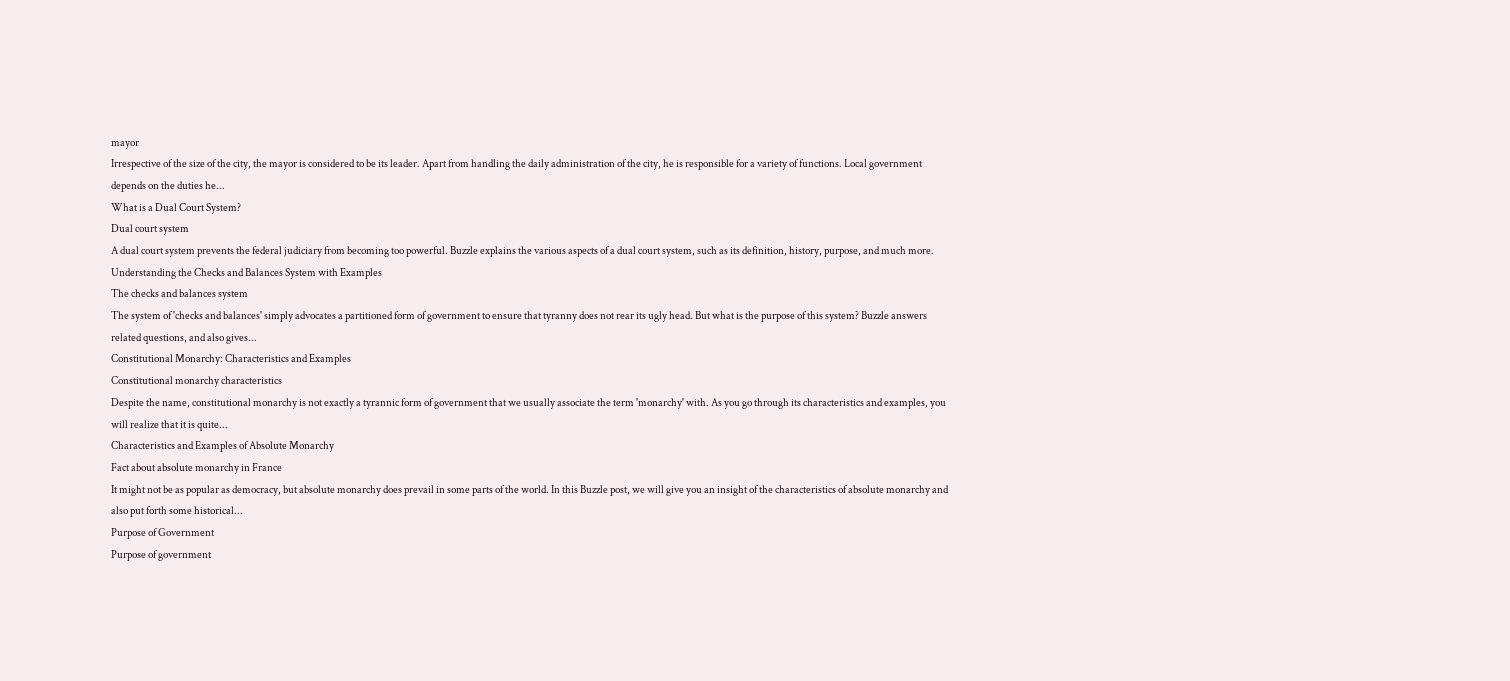mayor
Irrespective of the size of the city, the mayor is considered to be its leader. Apart from handling the daily administration of the city, he is responsible for a variety of functions. Local government depends on the duties he...
What is a Dual Court System?
Dual court system
A dual court system prevents the federal judiciary from becoming too powerful. Buzzle explains the various aspects of a dual court system, such as its definition, history, purpose, and much more.
Understanding the Checks and Balances System with Examples
The checks and balances system
The system of 'checks and balances' simply advocates a partitioned form of government to ensure that tyranny does not rear its ugly head. But what is the purpose of this system? Buzzle answers related questions, and also gives...
Constitutional Monarchy: Characteristics and Examples
Constitutional monarchy characteristics
Despite the name, constitutional monarchy is not exactly a tyrannic form of government that we usually associate the term 'monarchy' with. As you go through its characteristics and examples, you will realize that it is quite...
Characteristics and Examples of Absolute Monarchy
Fact about absolute monarchy in France
It might not be as popular as democracy, but absolute monarchy does prevail in some parts of the world. In this Buzzle post, we will give you an insight of the characteristics of absolute monarchy and also put forth some historical...
Purpose of Government
Purpose of government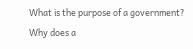What is the purpose of a government? Why does a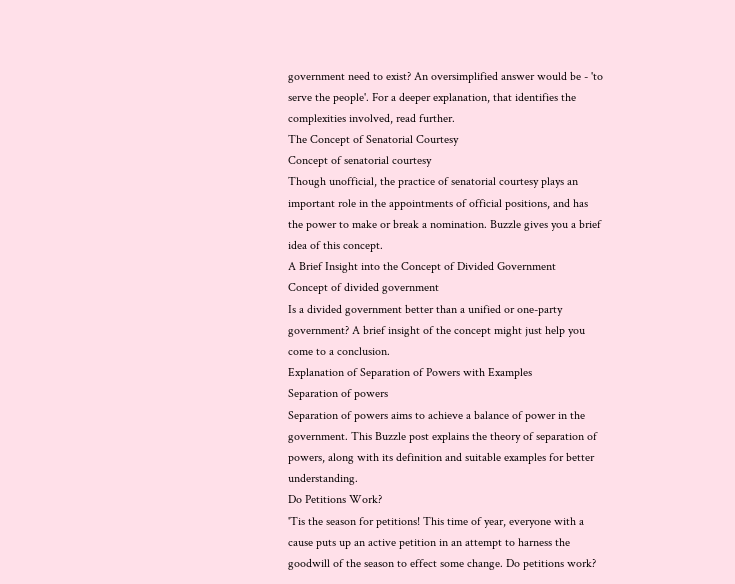government need to exist? An oversimplified answer would be - 'to serve the people'. For a deeper explanation, that identifies the complexities involved, read further.
The Concept of Senatorial Courtesy
Concept of senatorial courtesy
Though unofficial, the practice of senatorial courtesy plays an important role in the appointments of official positions, and has the power to make or break a nomination. Buzzle gives you a brief idea of this concept.
A Brief Insight into the Concept of Divided Government
Concept of divided government
Is a divided government better than a unified or one-party government? A brief insight of the concept might just help you come to a conclusion.
Explanation of Separation of Powers with Examples
Separation of powers
Separation of powers aims to achieve a balance of power in the government. This Buzzle post explains the theory of separation of powers, along with its definition and suitable examples for better understanding.
Do Petitions Work?
'Tis the season for petitions! This time of year, everyone with a cause puts up an active petition in an attempt to harness the goodwill of the season to effect some change. Do petitions work?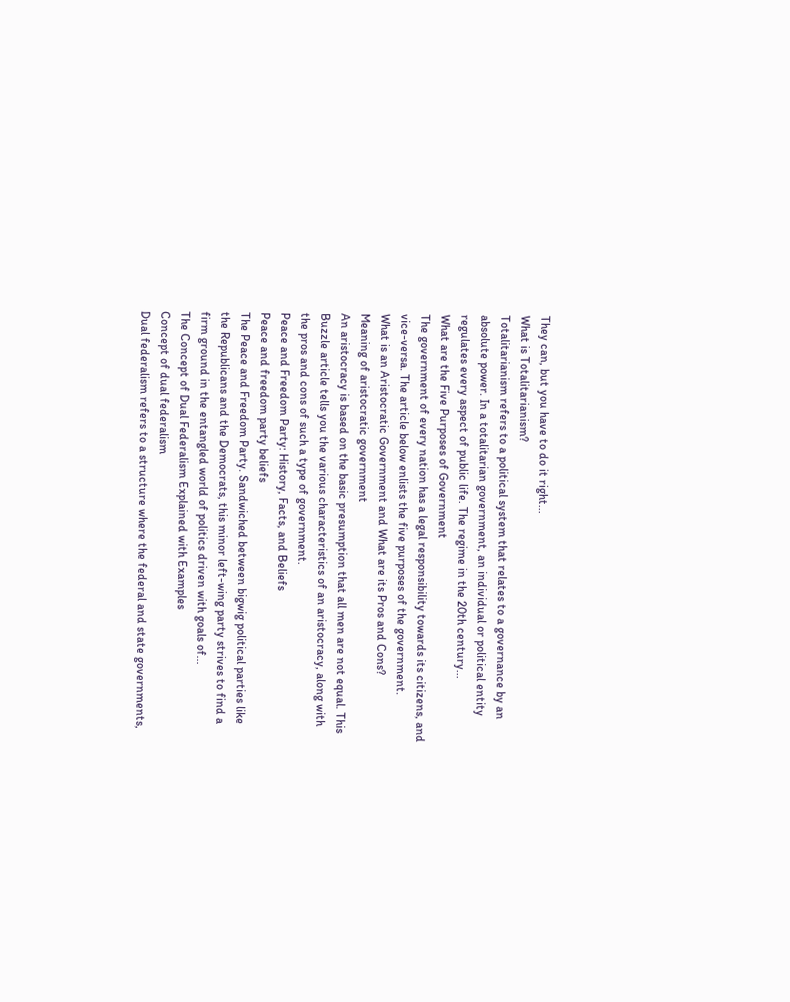They can, but you have to do it right...
What is Totalitarianism?
Totalitarianism refers to a political system that relates to a governance by an absolute power. In a totalitarian government, an individual or political entity regulates every aspect of public life. The regime in the 20th century...
What are the Five Purposes of Government
The government of every nation has a legal responsibility towards its citizens, and vice-versa. The article below enlists the five purposes of the government.
What is an Aristocratic Government and What are its Pros and Cons?
Meaning of aristocratic government
An aristocracy is based on the basic presumption that all men are not equal. This Buzzle article tells you the various characteristics of an aristocracy, along with the pros and cons of such a type of government.
Peace and Freedom Party: History, Facts, and Beliefs
Peace and freedom party beliefs
The Peace and Freedom Party. Sandwiched between bigwig political parties like the Republicans and the Democrats, this minor left-wing party strives to find a firm ground in the entangled world of politics driven with goals of...
The Concept of Dual Federalism Explained with Examples
Concept of dual federalism
Dual federalism refers to a structure where the federal and state governments,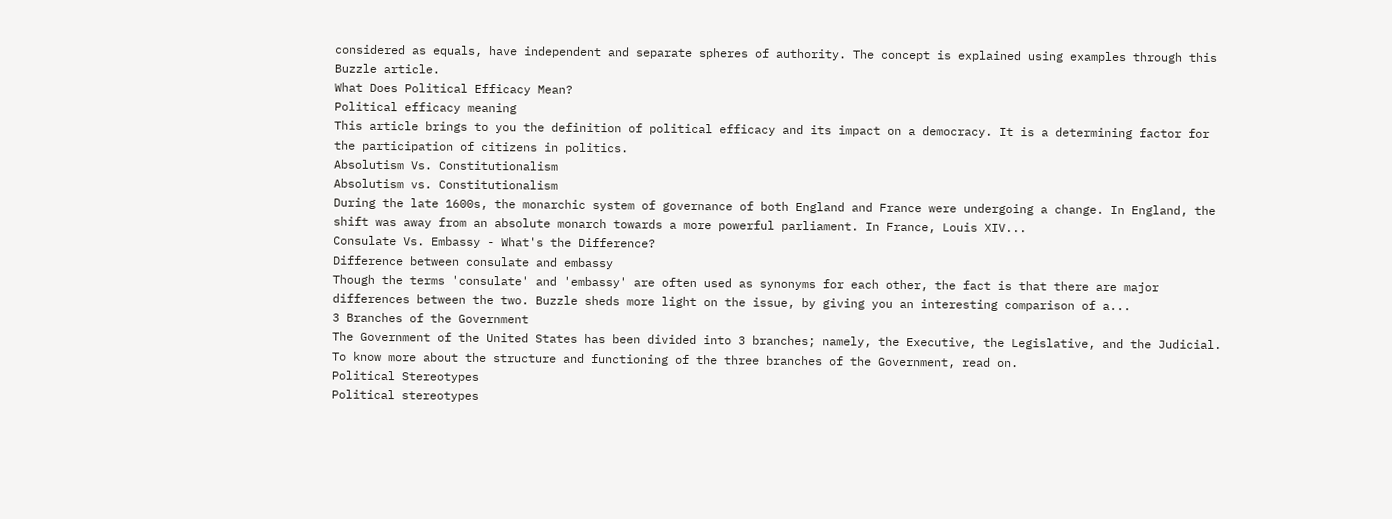considered as equals, have independent and separate spheres of authority. The concept is explained using examples through this Buzzle article.
What Does Political Efficacy Mean?
Political efficacy meaning
This article brings to you the definition of political efficacy and its impact on a democracy. It is a determining factor for the participation of citizens in politics.
Absolutism Vs. Constitutionalism
Absolutism vs. Constitutionalism
During the late 1600s, the monarchic system of governance of both England and France were undergoing a change. In England, the shift was away from an absolute monarch towards a more powerful parliament. In France, Louis XIV...
Consulate Vs. Embassy - What's the Difference?
Difference between consulate and embassy
Though the terms 'consulate' and 'embassy' are often used as synonyms for each other, the fact is that there are major differences between the two. Buzzle sheds more light on the issue, by giving you an interesting comparison of a...
3 Branches of the Government
The Government of the United States has been divided into 3 branches; namely, the Executive, the Legislative, and the Judicial. To know more about the structure and functioning of the three branches of the Government, read on.
Political Stereotypes
Political stereotypes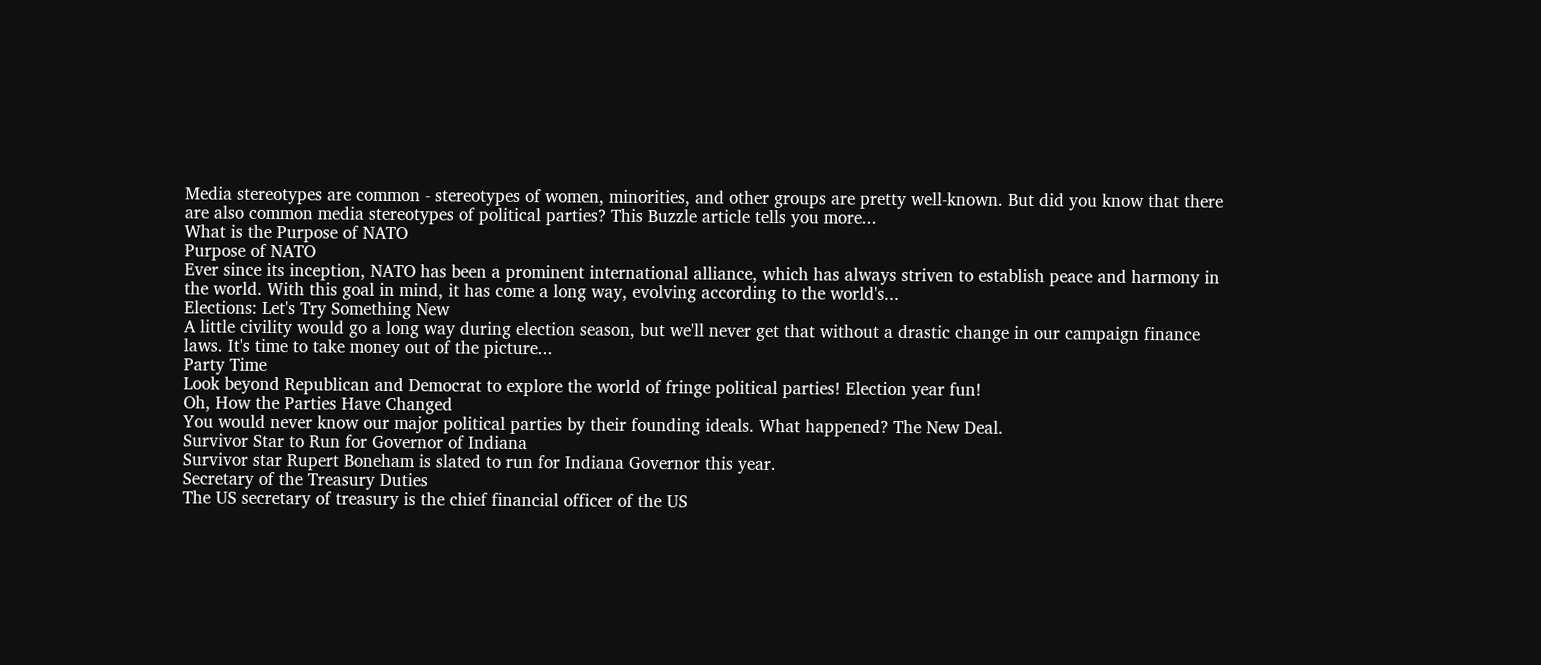Media stereotypes are common - stereotypes of women, minorities, and other groups are pretty well-known. But did you know that there are also common media stereotypes of political parties? This Buzzle article tells you more...
What is the Purpose of NATO
Purpose of NATO
Ever since its inception, NATO has been a prominent international alliance, which has always striven to establish peace and harmony in the world. With this goal in mind, it has come a long way, evolving according to the world's...
Elections: Let's Try Something New
A little civility would go a long way during election season, but we'll never get that without a drastic change in our campaign finance laws. It's time to take money out of the picture...
Party Time
Look beyond Republican and Democrat to explore the world of fringe political parties! Election year fun!
Oh, How the Parties Have Changed
You would never know our major political parties by their founding ideals. What happened? The New Deal.
Survivor Star to Run for Governor of Indiana
Survivor star Rupert Boneham is slated to run for Indiana Governor this year.
Secretary of the Treasury Duties
The US secretary of treasury is the chief financial officer of the US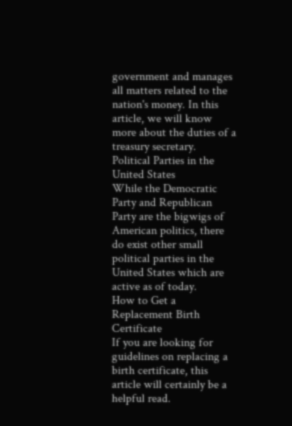government and manages all matters related to the nation's money. In this article, we will know more about the duties of a treasury secretary.
Political Parties in the United States
While the Democratic Party and Republican Party are the bigwigs of American politics, there do exist other small political parties in the United States which are active as of today.
How to Get a Replacement Birth Certificate
If you are looking for guidelines on replacing a birth certificate, this article will certainly be a helpful read.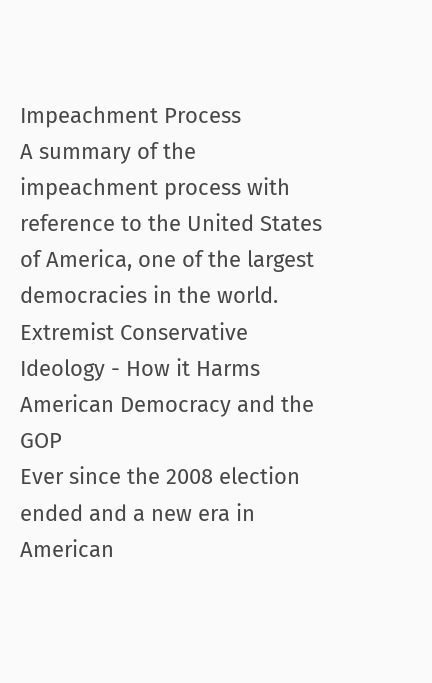Impeachment Process
A summary of the impeachment process with reference to the United States of America, one of the largest democracies in the world.
Extremist Conservative Ideology - How it Harms American Democracy and the GOP
Ever since the 2008 election ended and a new era in American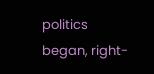politics began, right-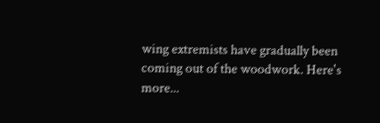wing extremists have gradually been coming out of the woodwork. Here's more...